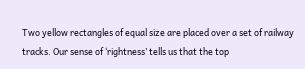Two yellow rectangles of equal size are placed over a set of railway tracks. Our sense of ‘rightness’ tells us that the top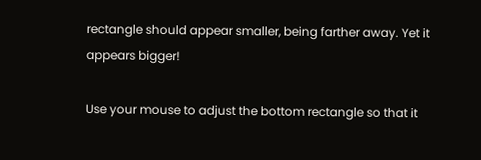rectangle should appear smaller, being farther away. Yet it appears bigger!

Use your mouse to adjust the bottom rectangle so that it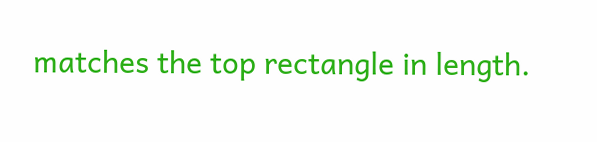matches the top rectangle in length.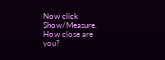Now click Show/Measure. How close are you?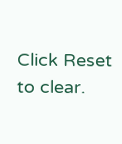Click Reset to clear.